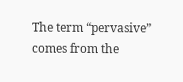The term “pervasive” comes from the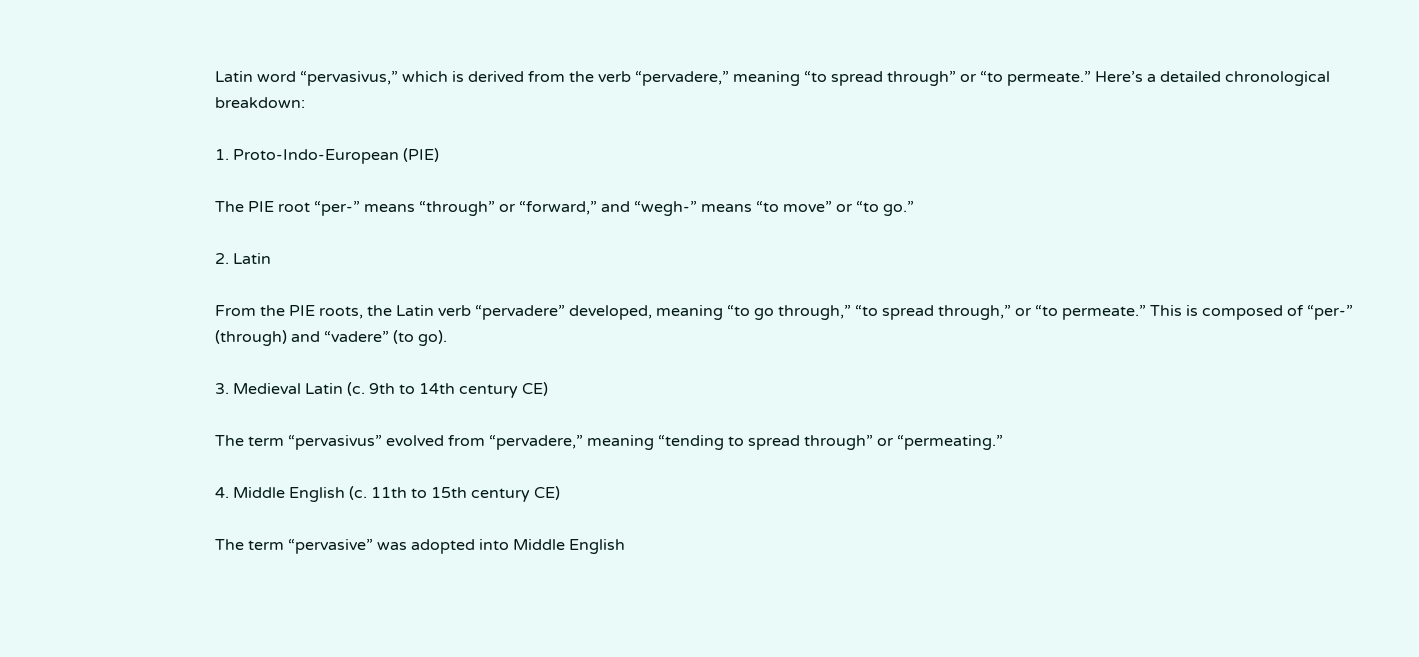Latin word “pervasivus,” which is derived from the verb “pervadere,” meaning “to spread through” or “to permeate.” Here’s a detailed chronological breakdown:

1. Proto-Indo-European (PIE)

The PIE root “per-” means “through” or “forward,” and “wegh-” means “to move” or “to go.”

2. Latin

From the PIE roots, the Latin verb “pervadere” developed, meaning “to go through,” “to spread through,” or “to permeate.” This is composed of “per-” (through) and “vadere” (to go).

3. Medieval Latin (c. 9th to 14th century CE)

The term “pervasivus” evolved from “pervadere,” meaning “tending to spread through” or “permeating.”

4. Middle English (c. 11th to 15th century CE)

The term “pervasive” was adopted into Middle English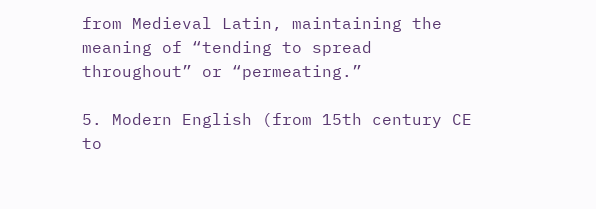from Medieval Latin, maintaining the meaning of “tending to spread throughout” or “permeating.”

5. Modern English (from 15th century CE to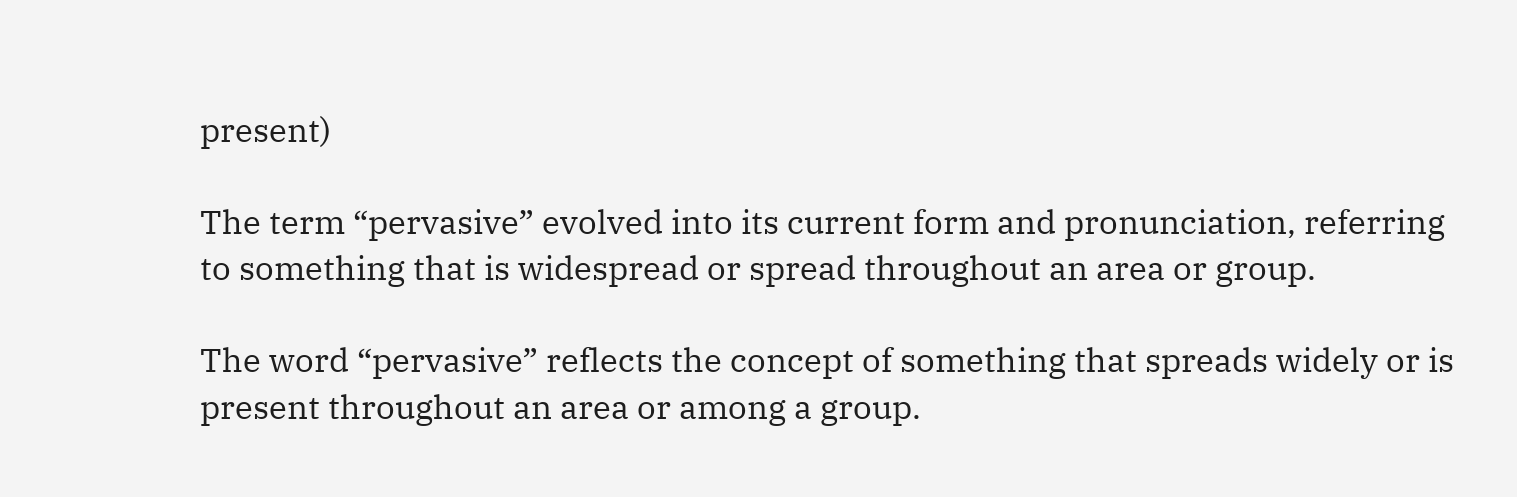present)

The term “pervasive” evolved into its current form and pronunciation, referring to something that is widespread or spread throughout an area or group.

The word “pervasive” reflects the concept of something that spreads widely or is present throughout an area or among a group.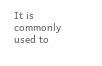It is commonly used to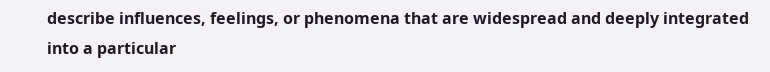describe influences, feelings, or phenomena that are widespread and deeply integrated into a particular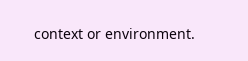context or environment.